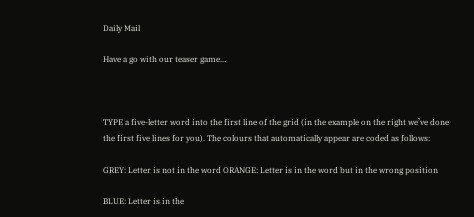Daily Mail

Have a go with our teaser game...



TYPE a five-letter word into the first line of the grid (in the example on the right we’ve done the first five lines for you). The colours that automatically appear are coded as follows:

GREY: Letter is not in the word ORANGE: Letter is in the word but in the wrong position

BLUE: Letter is in the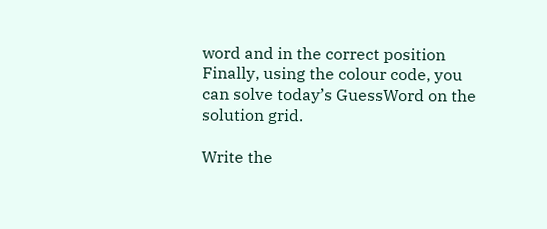word and in the correct position Finally, using the colour code, you can solve today’s GuessWord on the solution grid.

Write the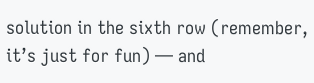solution in the sixth row (remember, it’s just for fun) — and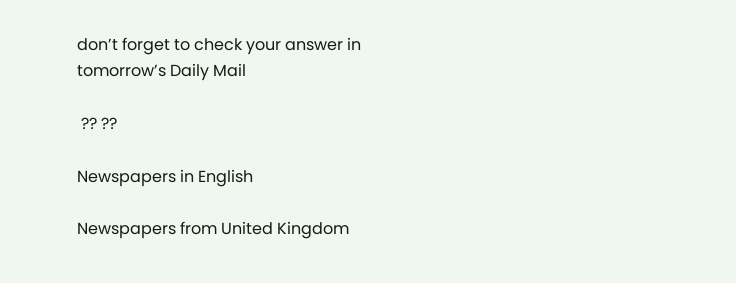don’t forget to check your answer in tomorrow’s Daily Mail

 ?? ??

Newspapers in English

Newspapers from United Kingdom